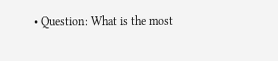• Question: What is the most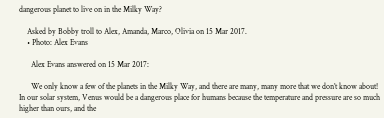dangerous planet to live on in the Milky Way?

    Asked by Bobby troll to Alex, Amanda, Marco, Olivia on 15 Mar 2017.
    • Photo: Alex Evans

      Alex Evans answered on 15 Mar 2017:

      We only know a few of the planets in the Milky Way, and there are many, many more that we don’t know about! In our solar system, Venus would be a dangerous place for humans because the temperature and pressure are so much higher than ours, and the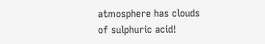atmosphere has clouds of sulphuric acid!